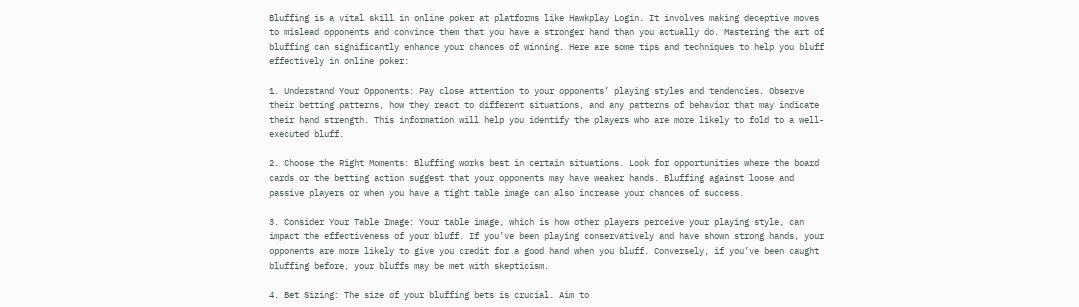Bluffing is a vital skill in online poker at platforms like Hawkplay Login. It involves making deceptive moves to mislead opponents and convince them that you have a stronger hand than you actually do. Mastering the art of bluffing can significantly enhance your chances of winning. Here are some tips and techniques to help you bluff effectively in online poker:

1. Understand Your Opponents: Pay close attention to your opponents’ playing styles and tendencies. Observe their betting patterns, how they react to different situations, and any patterns of behavior that may indicate their hand strength. This information will help you identify the players who are more likely to fold to a well-executed bluff.

2. Choose the Right Moments: Bluffing works best in certain situations. Look for opportunities where the board cards or the betting action suggest that your opponents may have weaker hands. Bluffing against loose and passive players or when you have a tight table image can also increase your chances of success.

3. Consider Your Table Image: Your table image, which is how other players perceive your playing style, can impact the effectiveness of your bluff. If you’ve been playing conservatively and have shown strong hands, your opponents are more likely to give you credit for a good hand when you bluff. Conversely, if you’ve been caught bluffing before, your bluffs may be met with skepticism.

4. Bet Sizing: The size of your bluffing bets is crucial. Aim to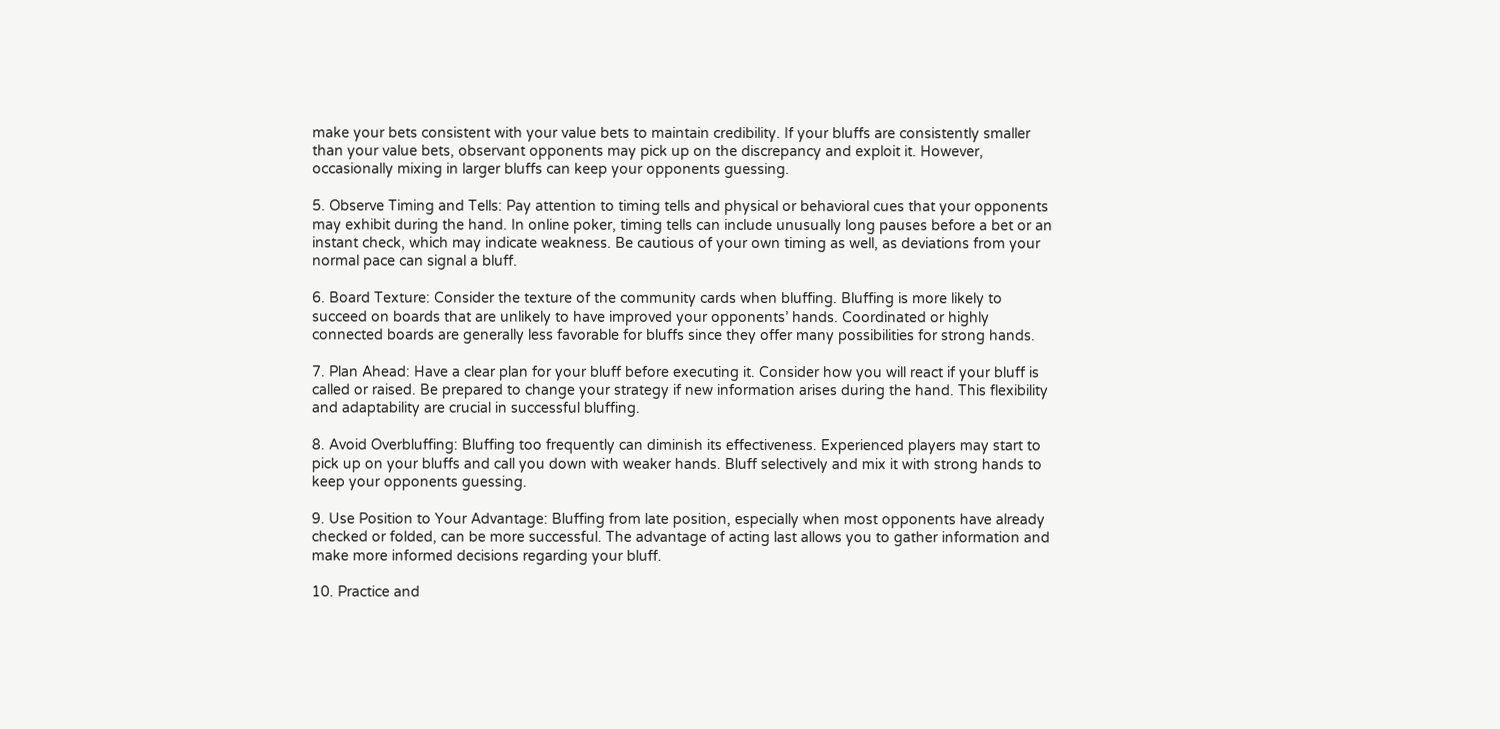make your bets consistent with your value bets to maintain credibility. If your bluffs are consistently smaller than your value bets, observant opponents may pick up on the discrepancy and exploit it. However, occasionally mixing in larger bluffs can keep your opponents guessing.

5. Observe Timing and Tells: Pay attention to timing tells and physical or behavioral cues that your opponents may exhibit during the hand. In online poker, timing tells can include unusually long pauses before a bet or an instant check, which may indicate weakness. Be cautious of your own timing as well, as deviations from your normal pace can signal a bluff.

6. Board Texture: Consider the texture of the community cards when bluffing. Bluffing is more likely to succeed on boards that are unlikely to have improved your opponents’ hands. Coordinated or highly connected boards are generally less favorable for bluffs since they offer many possibilities for strong hands.

7. Plan Ahead: Have a clear plan for your bluff before executing it. Consider how you will react if your bluff is called or raised. Be prepared to change your strategy if new information arises during the hand. This flexibility and adaptability are crucial in successful bluffing.

8. Avoid Overbluffing: Bluffing too frequently can diminish its effectiveness. Experienced players may start to pick up on your bluffs and call you down with weaker hands. Bluff selectively and mix it with strong hands to keep your opponents guessing.

9. Use Position to Your Advantage: Bluffing from late position, especially when most opponents have already checked or folded, can be more successful. The advantage of acting last allows you to gather information and make more informed decisions regarding your bluff.

10. Practice and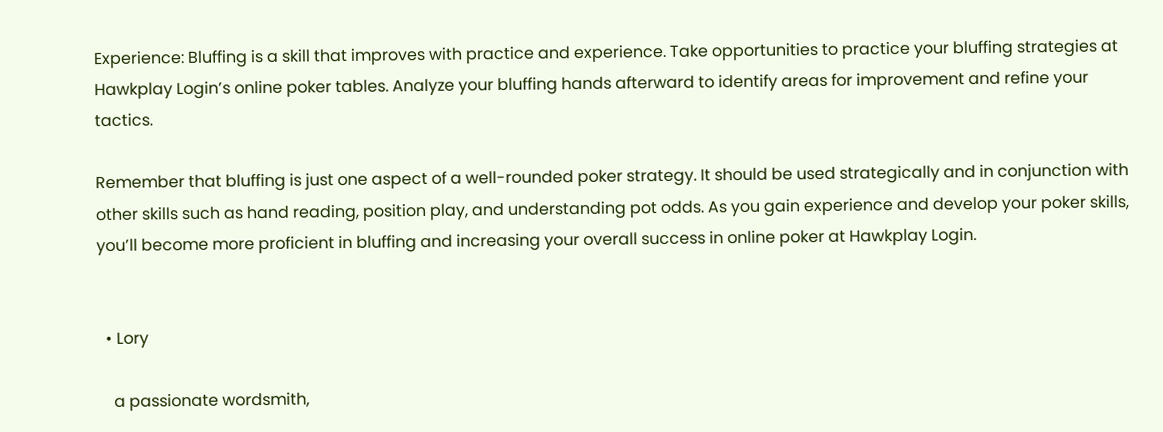Experience: Bluffing is a skill that improves with practice and experience. Take opportunities to practice your bluffing strategies at Hawkplay Login’s online poker tables. Analyze your bluffing hands afterward to identify areas for improvement and refine your tactics.

Remember that bluffing is just one aspect of a well-rounded poker strategy. It should be used strategically and in conjunction with other skills such as hand reading, position play, and understanding pot odds. As you gain experience and develop your poker skills, you’ll become more proficient in bluffing and increasing your overall success in online poker at Hawkplay Login.


  • Lory

    a passionate wordsmith,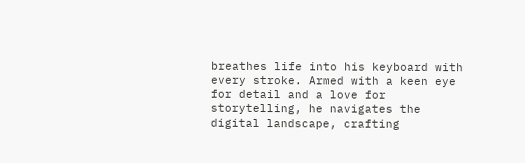breathes life into his keyboard with every stroke. Armed with a keen eye for detail and a love for storytelling, he navigates the digital landscape, crafting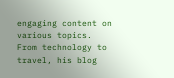engaging content on various topics. From technology to travel, his blog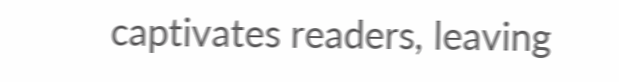captivates readers, leaving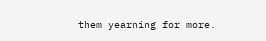them yearning for more.